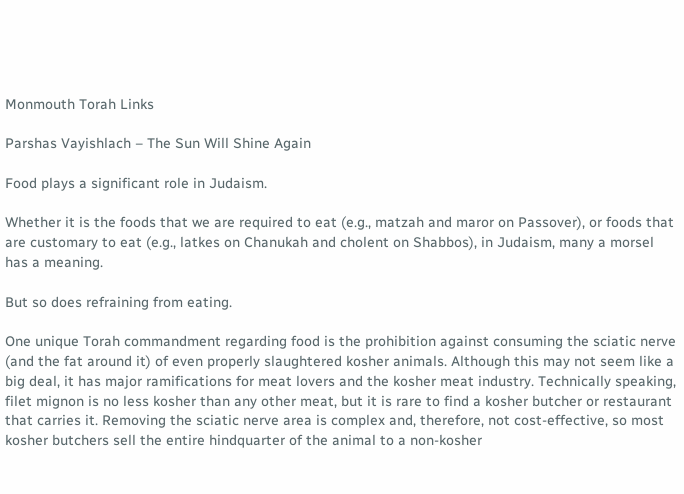Monmouth Torah Links

Parshas Vayishlach – The Sun Will Shine Again

Food plays a significant role in Judaism.

Whether it is the foods that we are required to eat (e.g., matzah and maror on Passover), or foods that are customary to eat (e.g., latkes on Chanukah and cholent on Shabbos), in Judaism, many a morsel has a meaning.

But so does refraining from eating.

One unique Torah commandment regarding food is the prohibition against consuming the sciatic nerve (and the fat around it) of even properly slaughtered kosher animals. Although this may not seem like a big deal, it has major ramifications for meat lovers and the kosher meat industry. Technically speaking, filet mignon is no less kosher than any other meat, but it is rare to find a kosher butcher or restaurant that carries it. Removing the sciatic nerve area is complex and, therefore, not cost-effective, so most kosher butchers sell the entire hindquarter of the animal to a non-kosher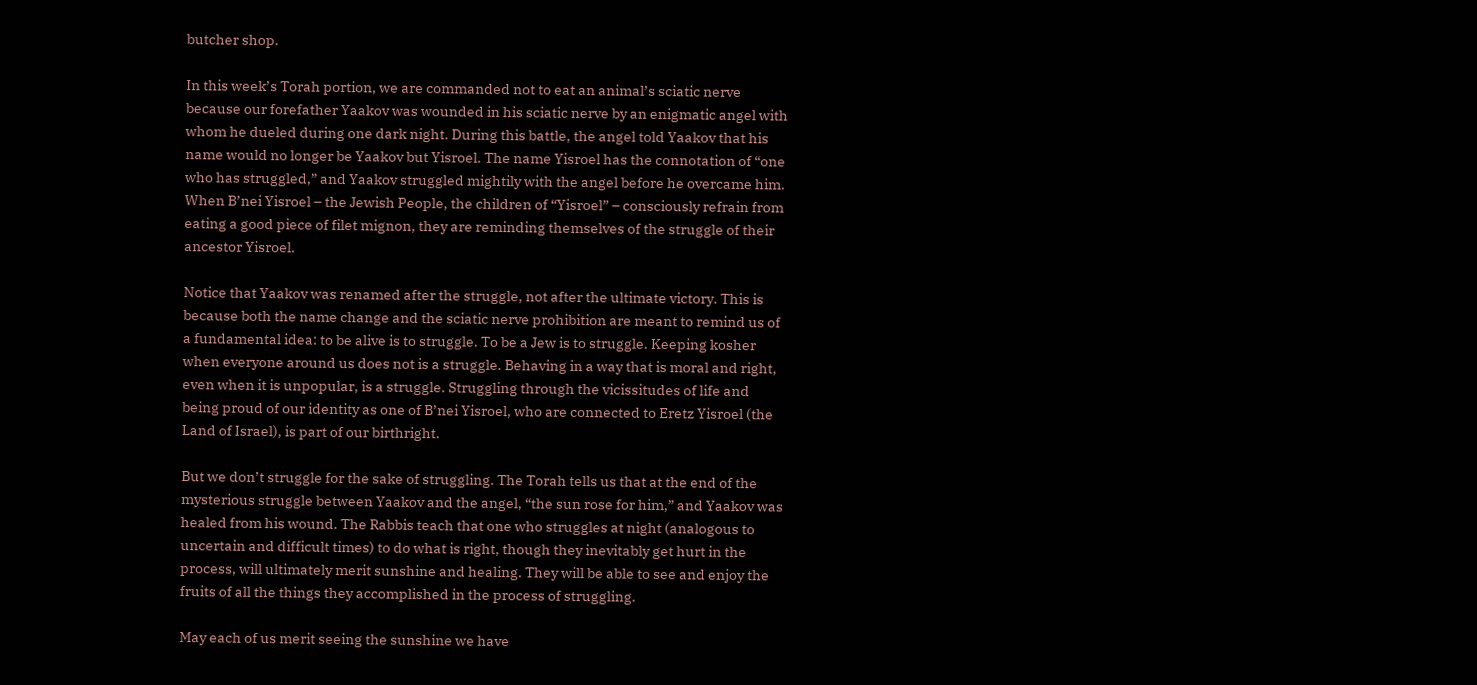butcher shop.

In this week’s Torah portion, we are commanded not to eat an animal’s sciatic nerve because our forefather Yaakov was wounded in his sciatic nerve by an enigmatic angel with whom he dueled during one dark night. During this battle, the angel told Yaakov that his name would no longer be Yaakov but Yisroel. The name Yisroel has the connotation of “one who has struggled,” and Yaakov struggled mightily with the angel before he overcame him. When B’nei Yisroel – the Jewish People, the children of “Yisroel” – consciously refrain from eating a good piece of filet mignon, they are reminding themselves of the struggle of their ancestor Yisroel.

Notice that Yaakov was renamed after the struggle, not after the ultimate victory. This is because both the name change and the sciatic nerve prohibition are meant to remind us of a fundamental idea: to be alive is to struggle. To be a Jew is to struggle. Keeping kosher when everyone around us does not is a struggle. Behaving in a way that is moral and right, even when it is unpopular, is a struggle. Struggling through the vicissitudes of life and being proud of our identity as one of B’nei Yisroel, who are connected to Eretz Yisroel (the Land of Israel), is part of our birthright.

But we don’t struggle for the sake of struggling. The Torah tells us that at the end of the mysterious struggle between Yaakov and the angel, “the sun rose for him,” and Yaakov was healed from his wound. The Rabbis teach that one who struggles at night (analogous to uncertain and difficult times) to do what is right, though they inevitably get hurt in the process, will ultimately merit sunshine and healing. They will be able to see and enjoy the fruits of all the things they accomplished in the process of struggling.

May each of us merit seeing the sunshine we have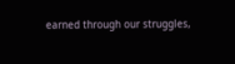earned through our struggles,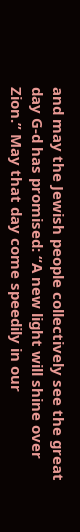and may the Jewish people collectively see the great day G-d has promised: “A new light will shine over Zion.” May that day come speedily in our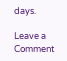days.

Leave a Comment